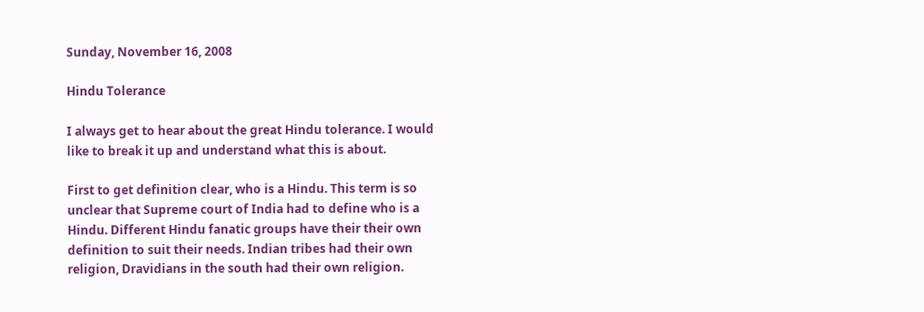Sunday, November 16, 2008

Hindu Tolerance

I always get to hear about the great Hindu tolerance. I would like to break it up and understand what this is about.

First to get definition clear, who is a Hindu. This term is so unclear that Supreme court of India had to define who is a Hindu. Different Hindu fanatic groups have their their own definition to suit their needs. Indian tribes had their own religion, Dravidians in the south had their own religion.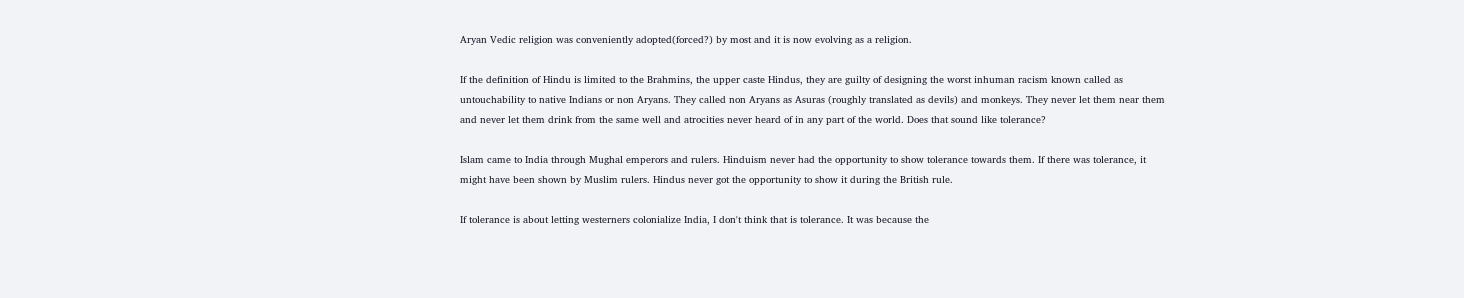Aryan Vedic religion was conveniently adopted(forced?) by most and it is now evolving as a religion.

If the definition of Hindu is limited to the Brahmins, the upper caste Hindus, they are guilty of designing the worst inhuman racism known called as untouchability to native Indians or non Aryans. They called non Aryans as Asuras (roughly translated as devils) and monkeys. They never let them near them and never let them drink from the same well and atrocities never heard of in any part of the world. Does that sound like tolerance?

Islam came to India through Mughal emperors and rulers. Hinduism never had the opportunity to show tolerance towards them. If there was tolerance, it might have been shown by Muslim rulers. Hindus never got the opportunity to show it during the British rule.

If tolerance is about letting westerners colonialize India, I don't think that is tolerance. It was because the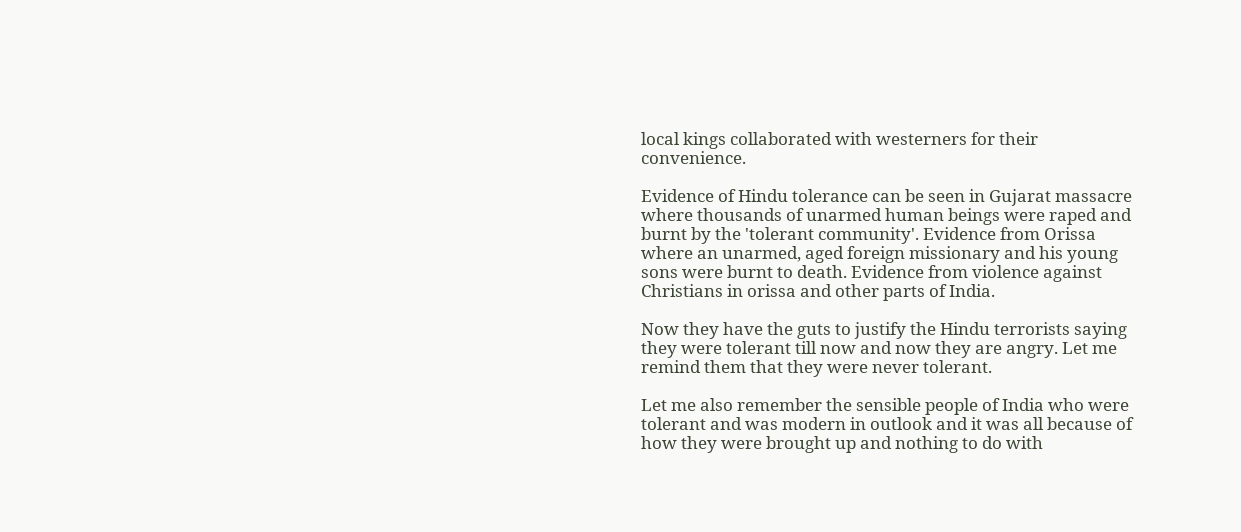local kings collaborated with westerners for their convenience.

Evidence of Hindu tolerance can be seen in Gujarat massacre where thousands of unarmed human beings were raped and burnt by the 'tolerant community'. Evidence from Orissa where an unarmed, aged foreign missionary and his young sons were burnt to death. Evidence from violence against Christians in orissa and other parts of India.

Now they have the guts to justify the Hindu terrorists saying they were tolerant till now and now they are angry. Let me remind them that they were never tolerant.

Let me also remember the sensible people of India who were tolerant and was modern in outlook and it was all because of how they were brought up and nothing to do with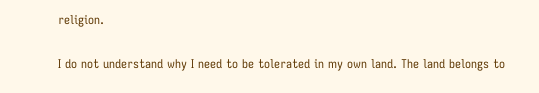religion.

I do not understand why I need to be tolerated in my own land. The land belongs to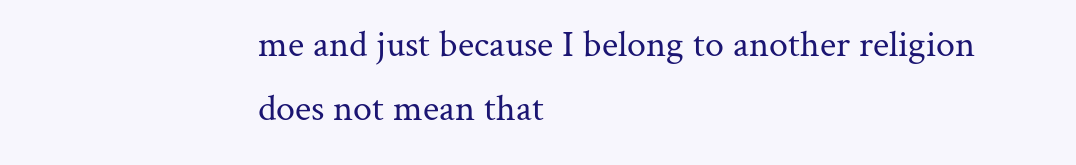me and just because I belong to another religion does not mean that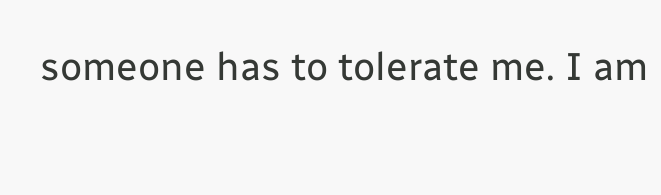someone has to tolerate me. I am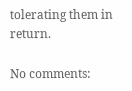tolerating them in return.

No comments: